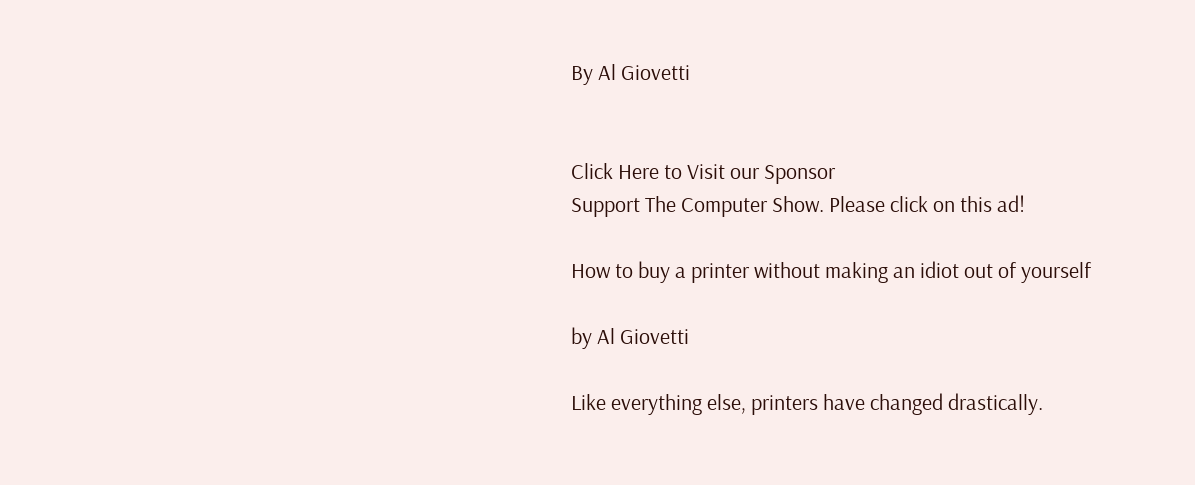By Al Giovetti


Click Here to Visit our Sponsor
Support The Computer Show. Please click on this ad!

How to buy a printer without making an idiot out of yourself

by Al Giovetti

Like everything else, printers have changed drastically.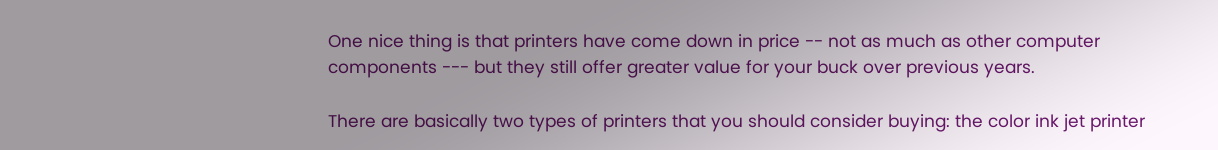One nice thing is that printers have come down in price -- not as much as other computer components --- but they still offer greater value for your buck over previous years.

There are basically two types of printers that you should consider buying: the color ink jet printer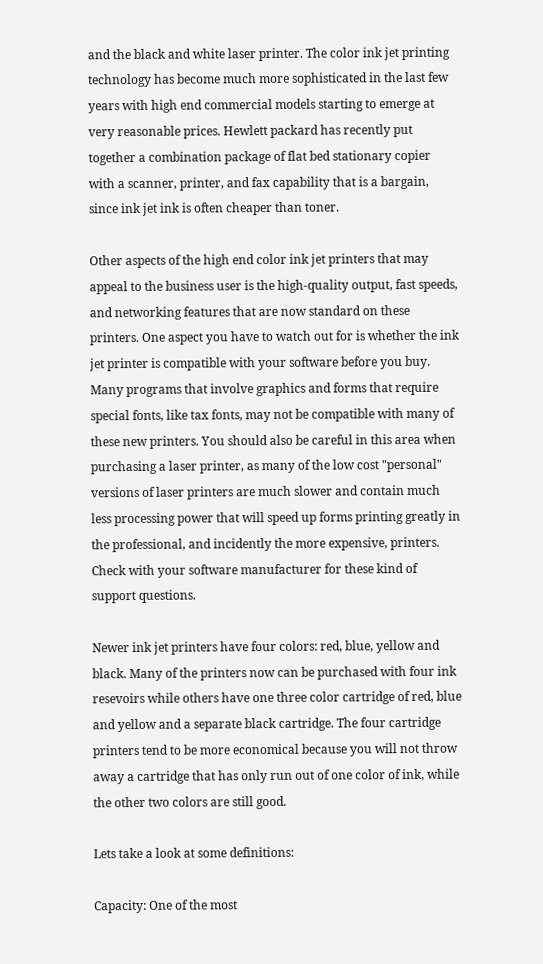and the black and white laser printer. The color ink jet printing technology has become much more sophisticated in the last few years with high end commercial models starting to emerge at very reasonable prices. Hewlett packard has recently put together a combination package of flat bed stationary copier with a scanner, printer, and fax capability that is a bargain, since ink jet ink is often cheaper than toner.

Other aspects of the high end color ink jet printers that may appeal to the business user is the high-quality output, fast speeds, and networking features that are now standard on these printers. One aspect you have to watch out for is whether the ink jet printer is compatible with your software before you buy. Many programs that involve graphics and forms that require special fonts, like tax fonts, may not be compatible with many of these new printers. You should also be careful in this area when purchasing a laser printer, as many of the low cost "personal" versions of laser printers are much slower and contain much less processing power that will speed up forms printing greatly in the professional, and incidently the more expensive, printers. Check with your software manufacturer for these kind of support questions.

Newer ink jet printers have four colors: red, blue, yellow and black. Many of the printers now can be purchased with four ink resevoirs while others have one three color cartridge of red, blue and yellow and a separate black cartridge. The four cartridge printers tend to be more economical because you will not throw away a cartridge that has only run out of one color of ink, while the other two colors are still good.

Lets take a look at some definitions:

Capacity: One of the most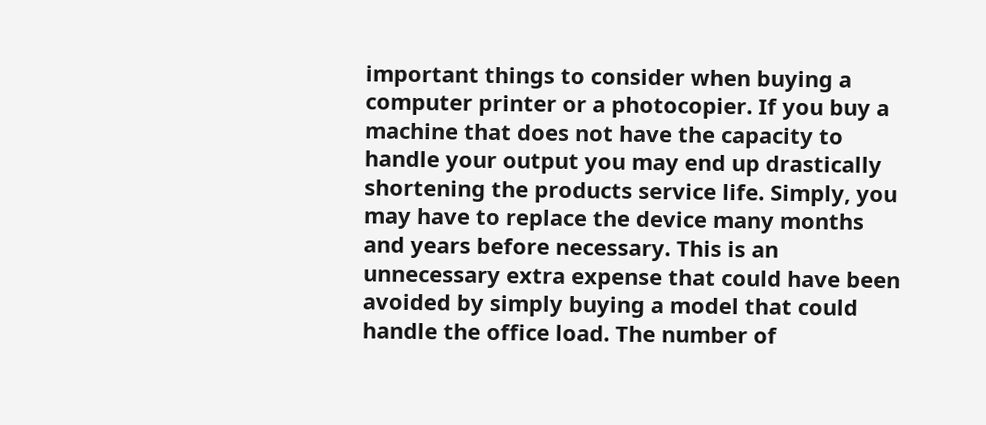important things to consider when buying a computer printer or a photocopier. If you buy a machine that does not have the capacity to handle your output you may end up drastically shortening the products service life. Simply, you may have to replace the device many months and years before necessary. This is an unnecessary extra expense that could have been avoided by simply buying a model that could handle the office load. The number of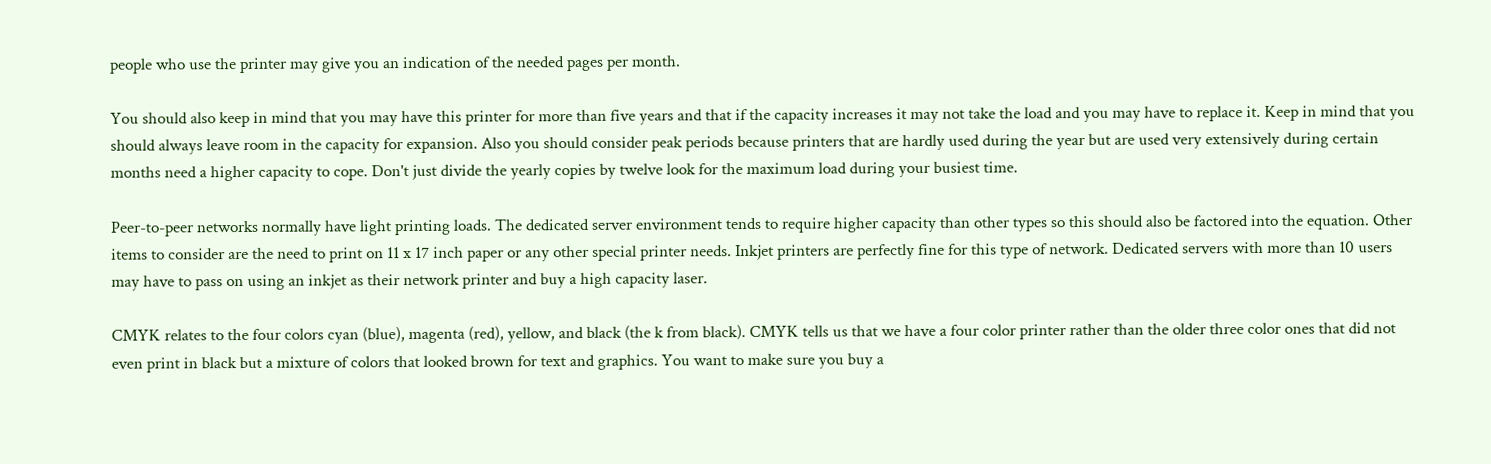people who use the printer may give you an indication of the needed pages per month.

You should also keep in mind that you may have this printer for more than five years and that if the capacity increases it may not take the load and you may have to replace it. Keep in mind that you should always leave room in the capacity for expansion. Also you should consider peak periods because printers that are hardly used during the year but are used very extensively during certain months need a higher capacity to cope. Don't just divide the yearly copies by twelve look for the maximum load during your busiest time.

Peer-to-peer networks normally have light printing loads. The dedicated server environment tends to require higher capacity than other types so this should also be factored into the equation. Other items to consider are the need to print on 11 x 17 inch paper or any other special printer needs. Inkjet printers are perfectly fine for this type of network. Dedicated servers with more than 10 users may have to pass on using an inkjet as their network printer and buy a high capacity laser.

CMYK relates to the four colors cyan (blue), magenta (red), yellow, and black (the k from black). CMYK tells us that we have a four color printer rather than the older three color ones that did not even print in black but a mixture of colors that looked brown for text and graphics. You want to make sure you buy a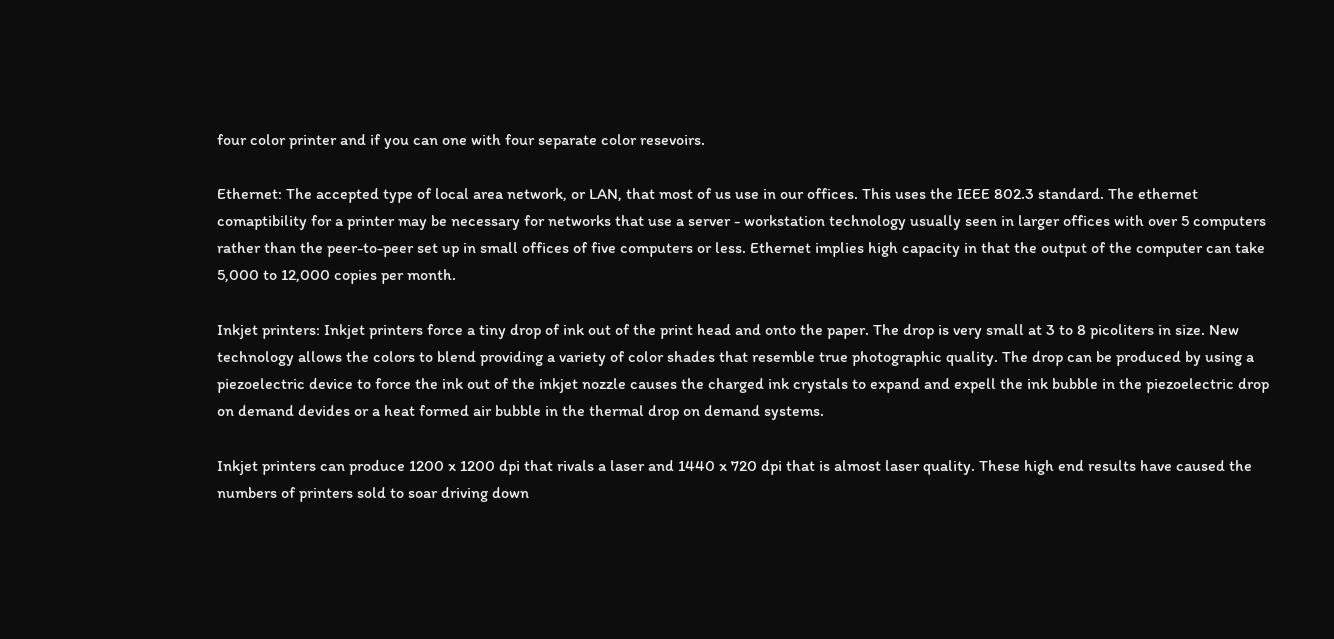four color printer and if you can one with four separate color resevoirs.

Ethernet: The accepted type of local area network, or LAN, that most of us use in our offices. This uses the IEEE 802.3 standard. The ethernet comaptibility for a printer may be necessary for networks that use a server - workstation technology usually seen in larger offices with over 5 computers rather than the peer-to-peer set up in small offices of five computers or less. Ethernet implies high capacity in that the output of the computer can take 5,000 to 12,000 copies per month.

Inkjet printers: Inkjet printers force a tiny drop of ink out of the print head and onto the paper. The drop is very small at 3 to 8 picoliters in size. New technology allows the colors to blend providing a variety of color shades that resemble true photographic quality. The drop can be produced by using a piezoelectric device to force the ink out of the inkjet nozzle causes the charged ink crystals to expand and expell the ink bubble in the piezoelectric drop on demand devides or a heat formed air bubble in the thermal drop on demand systems.

Inkjet printers can produce 1200 x 1200 dpi that rivals a laser and 1440 x 720 dpi that is almost laser quality. These high end results have caused the numbers of printers sold to soar driving down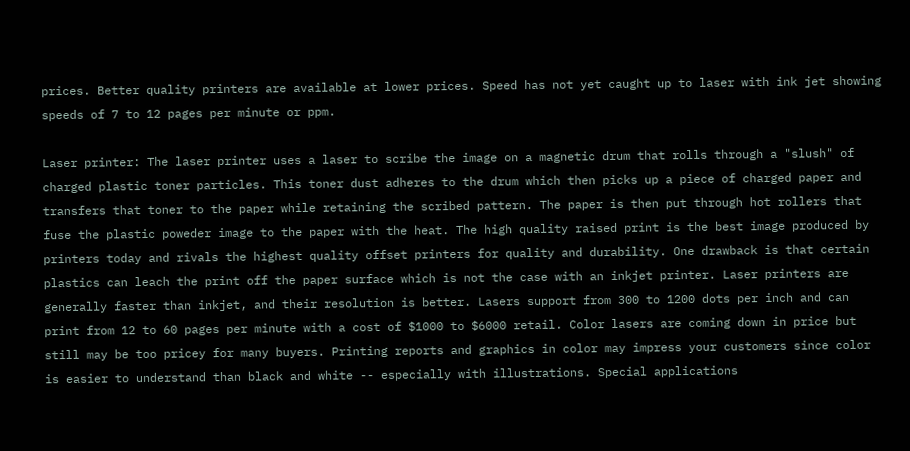prices. Better quality printers are available at lower prices. Speed has not yet caught up to laser with ink jet showing speeds of 7 to 12 pages per minute or ppm.

Laser printer: The laser printer uses a laser to scribe the image on a magnetic drum that rolls through a "slush" of charged plastic toner particles. This toner dust adheres to the drum which then picks up a piece of charged paper and transfers that toner to the paper while retaining the scribed pattern. The paper is then put through hot rollers that fuse the plastic poweder image to the paper with the heat. The high quality raised print is the best image produced by printers today and rivals the highest quality offset printers for quality and durability. One drawback is that certain plastics can leach the print off the paper surface which is not the case with an inkjet printer. Laser printers are generally faster than inkjet, and their resolution is better. Lasers support from 300 to 1200 dots per inch and can print from 12 to 60 pages per minute with a cost of $1000 to $6000 retail. Color lasers are coming down in price but still may be too pricey for many buyers. Printing reports and graphics in color may impress your customers since color is easier to understand than black and white -- especially with illustrations. Special applications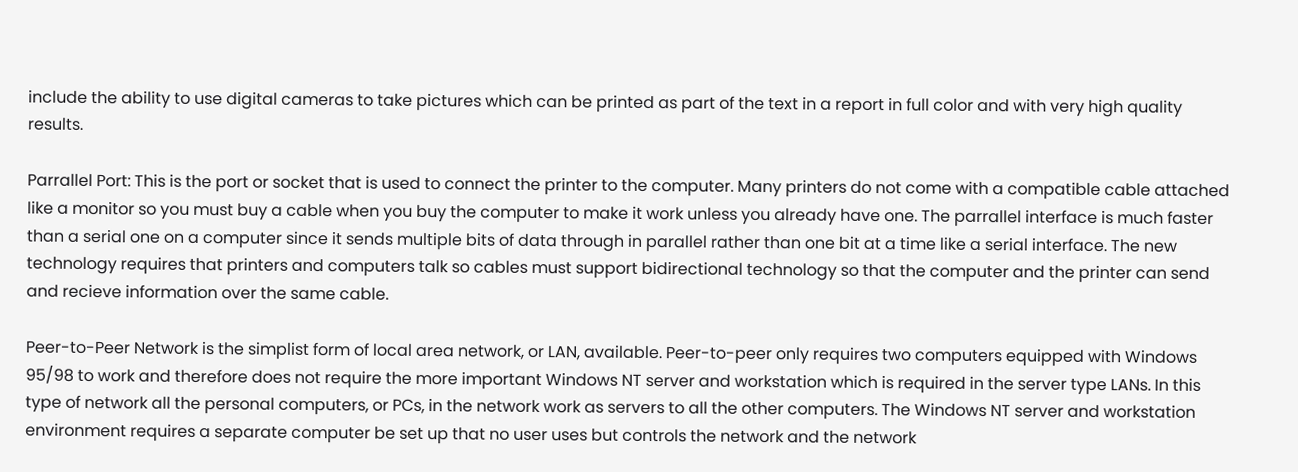include the ability to use digital cameras to take pictures which can be printed as part of the text in a report in full color and with very high quality results.

Parrallel Port: This is the port or socket that is used to connect the printer to the computer. Many printers do not come with a compatible cable attached like a monitor so you must buy a cable when you buy the computer to make it work unless you already have one. The parrallel interface is much faster than a serial one on a computer since it sends multiple bits of data through in parallel rather than one bit at a time like a serial interface. The new technology requires that printers and computers talk so cables must support bidirectional technology so that the computer and the printer can send and recieve information over the same cable.

Peer-to-Peer Network is the simplist form of local area network, or LAN, available. Peer-to-peer only requires two computers equipped with Windows 95/98 to work and therefore does not require the more important Windows NT server and workstation which is required in the server type LANs. In this type of network all the personal computers, or PCs, in the network work as servers to all the other computers. The Windows NT server and workstation environment requires a separate computer be set up that no user uses but controls the network and the network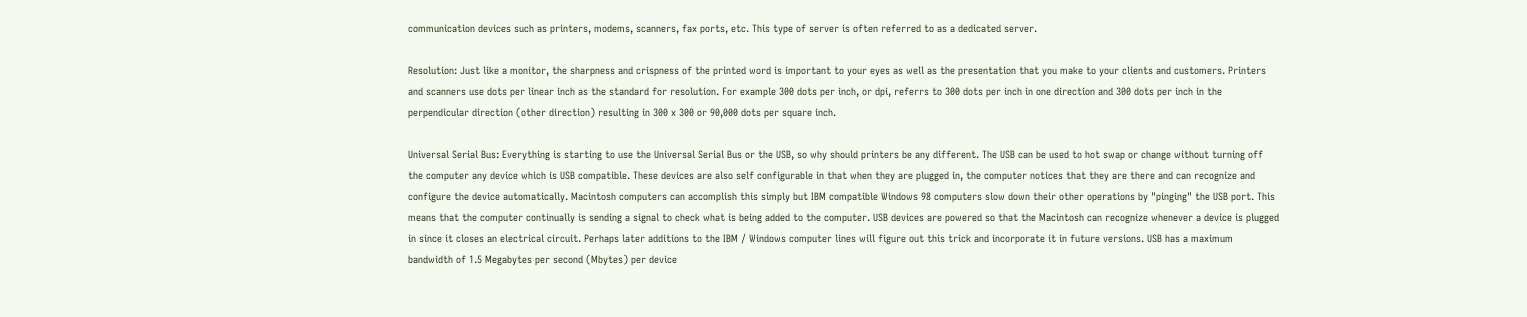communication devices such as printers, modems, scanners, fax ports, etc. This type of server is often referred to as a dedicated server.

Resolution: Just like a monitor, the sharpness and crispness of the printed word is important to your eyes as well as the presentation that you make to your clients and customers. Printers and scanners use dots per linear inch as the standard for resolution. For example 300 dots per inch, or dpi, referrs to 300 dots per inch in one direction and 300 dots per inch in the perpendicular direction (other direction) resulting in 300 x 300 or 90,000 dots per square inch.

Universal Serial Bus: Everything is starting to use the Universal Serial Bus or the USB, so why should printers be any different. The USB can be used to hot swap or change without turning off the computer any device which is USB compatible. These devices are also self configurable in that when they are plugged in, the computer notices that they are there and can recognize and configure the device automatically. Macintosh computers can accomplish this simply but IBM compatible Windows 98 computers slow down their other operations by "pinging" the USB port. This means that the computer continually is sending a signal to check what is being added to the computer. USB devices are powered so that the Macintosh can recognize whenever a device is plugged in since it closes an electrical circuit. Perhaps later additions to the IBM / Windows computer lines will figure out this trick and incorporate it in future versions. USB has a maximum bandwidth of 1.5 Megabytes per second (Mbytes) per device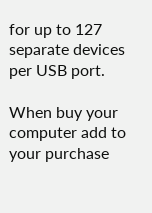for up to 127 separate devices per USB port.

When buy your computer add to your purchase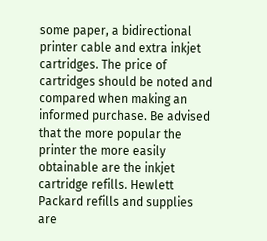some paper, a bidirectional printer cable and extra inkjet cartridges. The price of cartridges should be noted and compared when making an informed purchase. Be advised that the more popular the printer the more easily obtainable are the inkjet cartridge refills. Hewlett Packard refills and supplies are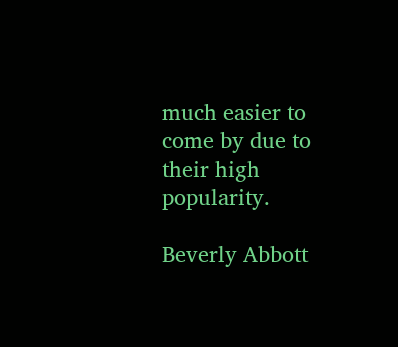much easier to come by due to their high popularity.

Beverly Abbott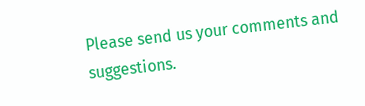Please send us your comments and suggestions.